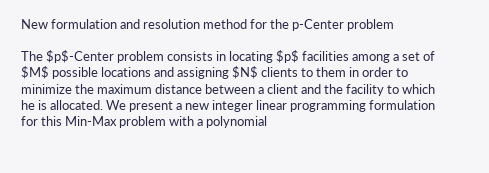New formulation and resolution method for the p-Center problem

The $p$-Center problem consists in locating $p$ facilities among a set of $M$ possible locations and assigning $N$ clients to them in order to minimize the maximum distance between a client and the facility to which he is allocated. We present a new integer linear programming formulation for this Min-Max problem with a polynomial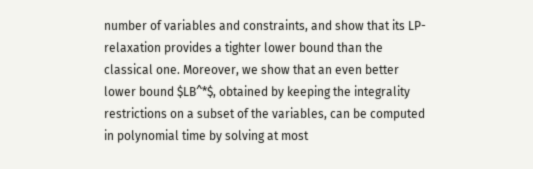number of variables and constraints, and show that its LP-relaxation provides a tighter lower bound than the classical one. Moreover, we show that an even better lower bound $LB^*$, obtained by keeping the integrality restrictions on a subset of the variables, can be computed in polynomial time by solving at most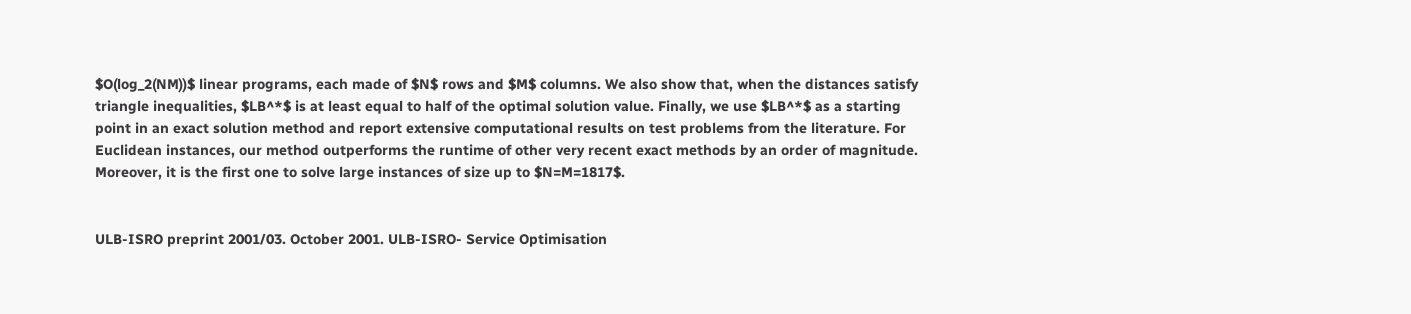$O(log_2(NM))$ linear programs, each made of $N$ rows and $M$ columns. We also show that, when the distances satisfy triangle inequalities, $LB^*$ is at least equal to half of the optimal solution value. Finally, we use $LB^*$ as a starting point in an exact solution method and report extensive computational results on test problems from the literature. For Euclidean instances, our method outperforms the runtime of other very recent exact methods by an order of magnitude. Moreover, it is the first one to solve large instances of size up to $N=M=1817$.


ULB-ISRO preprint 2001/03. October 2001. ULB-ISRO- Service Optimisation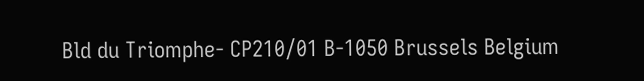Bld du Triomphe- CP210/01 B-1050 Brussels Belgium